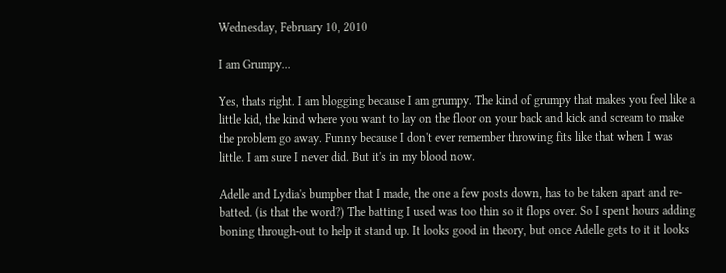Wednesday, February 10, 2010

I am Grumpy...

Yes, thats right. I am blogging because I am grumpy. The kind of grumpy that makes you feel like a little kid, the kind where you want to lay on the floor on your back and kick and scream to make the problem go away. Funny because I don't ever remember throwing fits like that when I was little. I am sure I never did. But it's in my blood now.

Adelle and Lydia's bumpber that I made, the one a few posts down, has to be taken apart and re-batted. (is that the word?) The batting I used was too thin so it flops over. So I spent hours adding boning through-out to help it stand up. It looks good in theory, but once Adelle gets to it it looks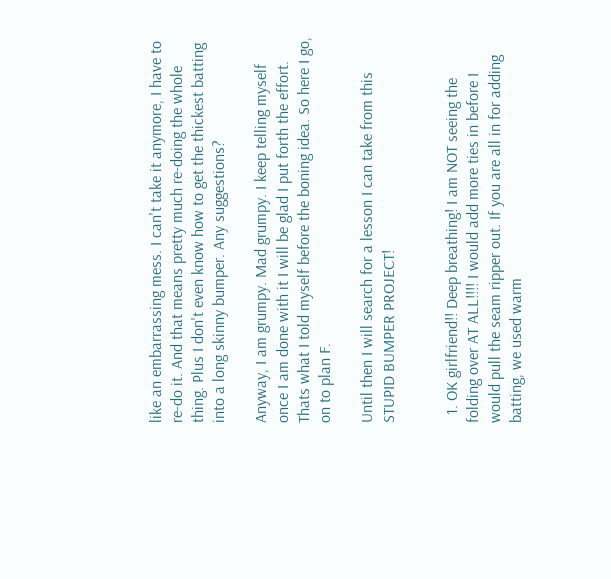like an embarrassing mess. I can't take it anymore, I have to re-do it. And that means pretty much re-doing the whole thing. Plus I don't even know how to get the thickest batting into a long skinny bumper. Any suggestions?

Anyway, I am grumpy. Mad grumpy. I keep telling myself once I am done with it I will be glad I put forth the effort. Thats what I told myself before the boning idea. So here I go, on to plan F.

Until then I will search for a lesson I can take from this STUPID BUMPER PROJECT!


  1. OK girlfriend!! Deep breathing! I am NOT seeing the folding over AT ALL!!!! I would add more ties in before I would pull the seam ripper out. If you are all in for adding batting, we used warm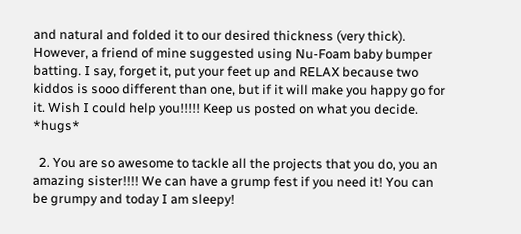and natural and folded it to our desired thickness (very thick). However, a friend of mine suggested using Nu-Foam baby bumper batting. I say, forget it, put your feet up and RELAX because two kiddos is sooo different than one, but if it will make you happy go for it. Wish I could help you!!!!! Keep us posted on what you decide. *hugs*

  2. You are so awesome to tackle all the projects that you do, you an amazing sister!!!! We can have a grump fest if you need it! You can be grumpy and today I am sleepy!